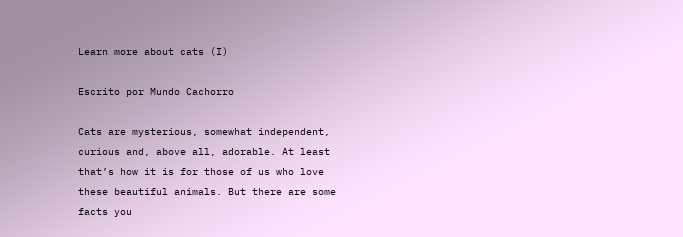Learn more about cats (I)

Escrito por Mundo Cachorro

Cats are mysterious, somewhat independent, curious and, above all, adorable. At least that’s how it is for those of us who love these beautiful animals. But there are some facts you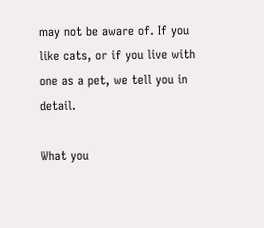may not be aware of. If you like cats, or if you live with one as a pet, we tell you in detail.

What you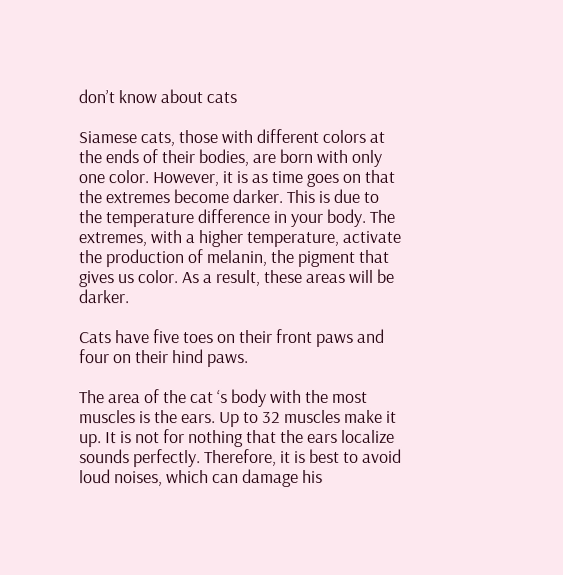don’t know about cats

Siamese cats, those with different colors at the ends of their bodies, are born with only one color. However, it is as time goes on that the extremes become darker. This is due to the temperature difference in your body. The extremes, with a higher temperature, activate the production of melanin, the pigment that gives us color. As a result, these areas will be darker.

Cats have five toes on their front paws and four on their hind paws.

The area of the cat ‘s body with the most muscles is the ears. Up to 32 muscles make it up. It is not for nothing that the ears localize sounds perfectly. Therefore, it is best to avoid loud noises, which can damage his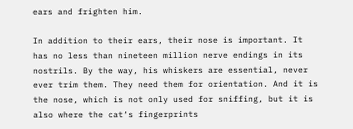ears and frighten him.

In addition to their ears, their nose is important. It has no less than nineteen million nerve endings in its nostrils. By the way, his whiskers are essential, never ever trim them. They need them for orientation. And it is the nose, which is not only used for sniffing, but it is also where the cat‘s fingerprints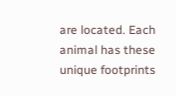are located. Each animal has these unique footprints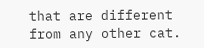that are different from any other cat.